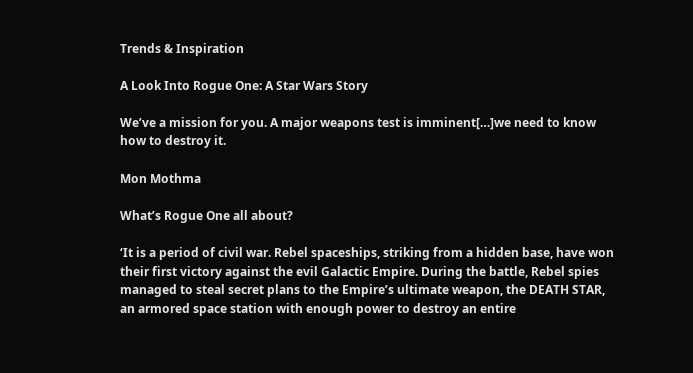Trends & Inspiration

A Look Into Rogue One: A Star Wars Story

We’ve a mission for you. A major weapons test is imminent[…]we need to know how to destroy it.

Mon Mothma

What’s Rogue One all about?

‘It is a period of civil war. Rebel spaceships, striking from a hidden base, have won their first victory against the evil Galactic Empire. During the battle, Rebel spies managed to steal secret plans to the Empire’s ultimate weapon, the DEATH STAR, an armored space station with enough power to destroy an entire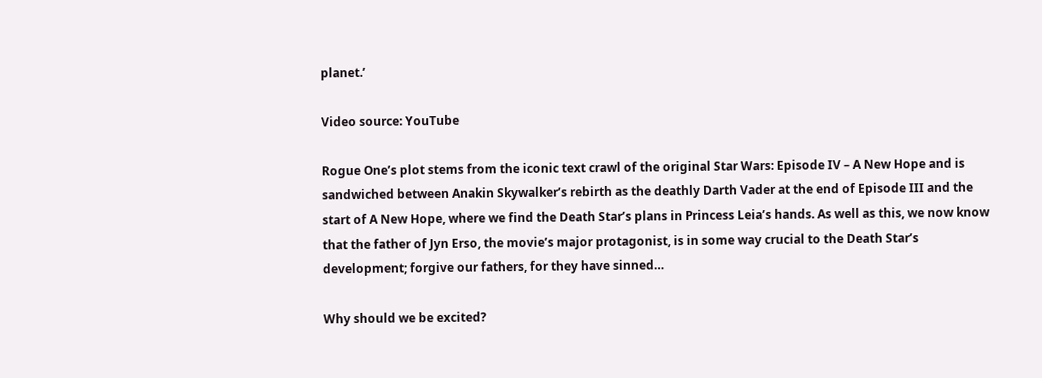planet.’

Video source: YouTube

Rogue One’s plot stems from the iconic text crawl of the original Star Wars: Episode IV – A New Hope and is sandwiched between Anakin Skywalker’s rebirth as the deathly Darth Vader at the end of Episode III and the start of A New Hope, where we find the Death Star’s plans in Princess Leia’s hands. As well as this, we now know that the father of Jyn Erso, the movie’s major protagonist, is in some way crucial to the Death Star’s development; forgive our fathers, for they have sinned…

Why should we be excited?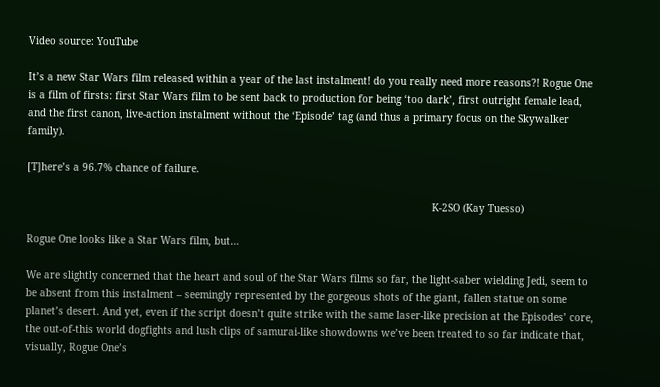Video source: YouTube

It’s a new Star Wars film released within a year of the last instalment! do you really need more reasons?! Rogue One is a film of firsts: first Star Wars film to be sent back to production for being ‘too dark’, first outright female lead, and the first canon, live-action instalment without the ‘Episode’ tag (and thus a primary focus on the Skywalker family).

[T]here’s a 96.7% chance of failure.

                                                                                                                                       K-2SO (Kay Tuesso)

Rogue One looks like a Star Wars film, but…

We are slightly concerned that the heart and soul of the Star Wars films so far, the light-saber wielding Jedi, seem to be absent from this instalment – seemingly represented by the gorgeous shots of the giant, fallen statue on some planet’s desert. And yet, even if the script doesn’t quite strike with the same laser-like precision at the Episodes’ core, the out-of-this world dogfights and lush clips of samurai-like showdowns we’ve been treated to so far indicate that, visually, Rogue One’s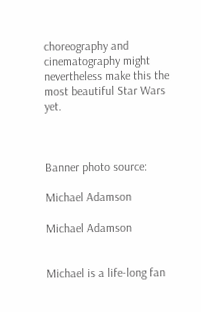choreography and cinematography might nevertheless make this the most beautiful Star Wars yet.



Banner photo source:

Michael Adamson

Michael Adamson


Michael is a life-long fan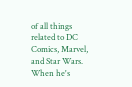of all things related to DC Comics, Marvel, and Star Wars. When he's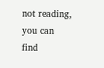not reading, you can find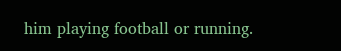him playing football or running.